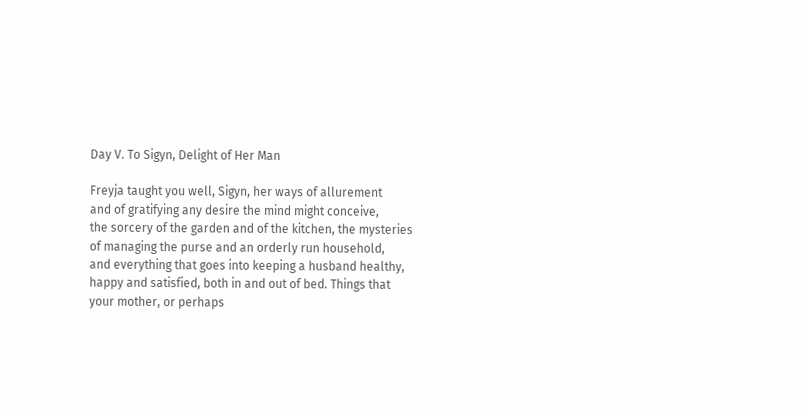Day V. To Sigyn, Delight of Her Man

Freyja taught you well, Sigyn, her ways of allurement
and of gratifying any desire the mind might conceive,
the sorcery of the garden and of the kitchen, the mysteries
of managing the purse and an orderly run household,
and everything that goes into keeping a husband healthy,
happy and satisfied, both in and out of bed. Things that
your mother, or perhaps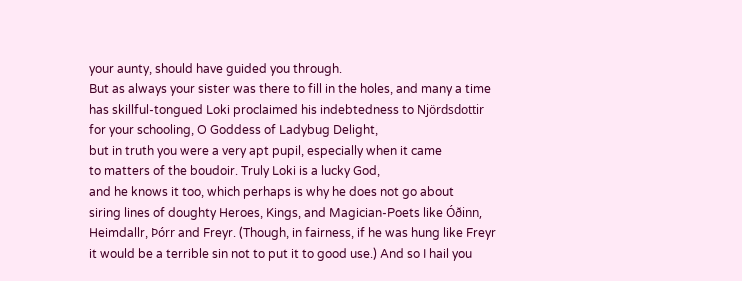your aunty, should have guided you through.
But as always your sister was there to fill in the holes, and many a time
has skillful-tongued Loki proclaimed his indebtedness to Njördsdottir
for your schooling, O Goddess of Ladybug Delight,
but in truth you were a very apt pupil, especially when it came
to matters of the boudoir. Truly Loki is a lucky God,
and he knows it too, which perhaps is why he does not go about
siring lines of doughty Heroes, Kings, and Magician-Poets like Óðinn,
Heimdallr, Þórr and Freyr. (Though, in fairness, if he was hung like Freyr
it would be a terrible sin not to put it to good use.) And so I hail you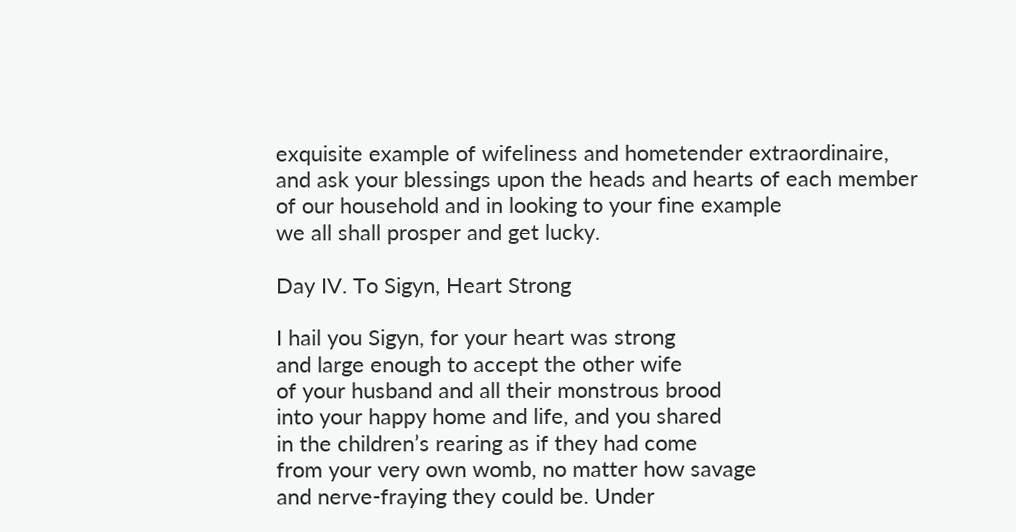exquisite example of wifeliness and hometender extraordinaire,
and ask your blessings upon the heads and hearts of each member
of our household and in looking to your fine example
we all shall prosper and get lucky.

Day IV. To Sigyn, Heart Strong

I hail you Sigyn, for your heart was strong
and large enough to accept the other wife
of your husband and all their monstrous brood
into your happy home and life, and you shared
in the children’s rearing as if they had come
from your very own womb, no matter how savage
and nerve-fraying they could be. Under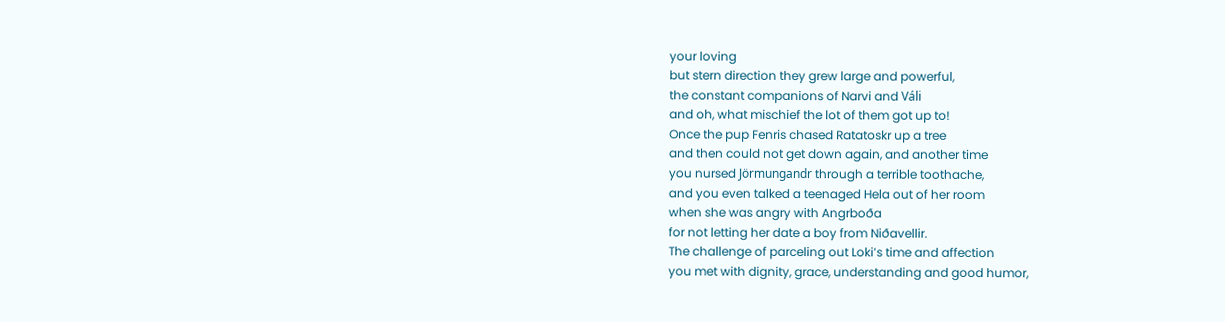your loving
but stern direction they grew large and powerful,
the constant companions of Narvi and Váli
and oh, what mischief the lot of them got up to!
Once the pup Fenris chased Ratatoskr up a tree
and then could not get down again, and another time
you nursed Jörmungandr through a terrible toothache,
and you even talked a teenaged Hela out of her room
when she was angry with Angrboða
for not letting her date a boy from Niðavellir.
The challenge of parceling out Loki’s time and affection
you met with dignity, grace, understanding and good humor,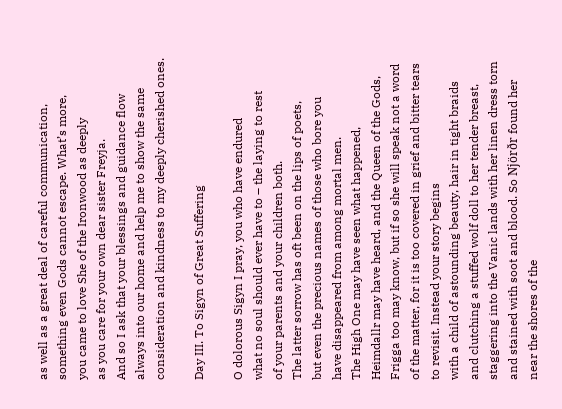as well as a great deal of careful communication,
something even Gods cannot escape. What’s more,
you came to love She of the Ironwood as deeply
as you care for your own dear sister Freyja.
And so I ask that your blessings and guidance flow
always into our home and help me to show the same
consideration and kindness to my deeply cherished ones.

Day III. To Sigyn of Great Suffering

O dolorous Sigyn I pray, you who have endured
what no soul should ever have to – the laying to rest
of your parents and your children both.
The latter sorrow has oft been on the lips of poets,
but even the precious names of those who bore you
have disappeared from among mortal men.
The High One may have seen what happened,
Heimdallr may have heard, and the Queen of the Gods,
Frigga too may know, but if so she will speak not a word
of the matter, for it is too covered in grief and bitter tears
to revisit. Instead your story begins
with a child of astounding beauty, hair in tight braids
and clutching a stuffed wolf doll to her tender breast,
staggering into the Vanic lands with her linen dress torn
and stained with soot and blood. So Njörðr found her
near the shores of the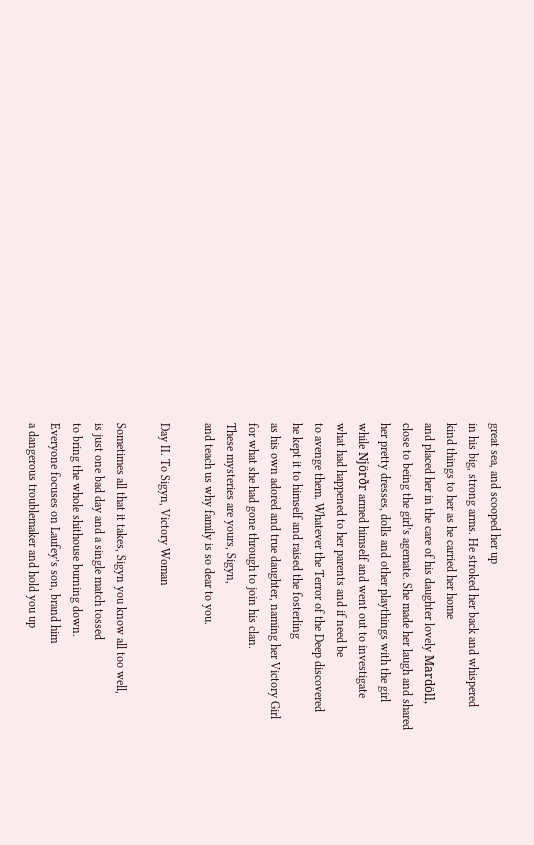great sea, and scooped her up
in his big, strong arms. He stroked her back and whispered
kind things to her as he carried her home
and placed her in the care of his daughter lovely Mardöll,
close to being the girl’s agemate. She made her laugh and shared
her pretty dresses, dolls and other playthings with the girl
while Njörðr armed himself and went out to investigate
what had happened to her parents and if need be
to avenge them. Whatever the Terror of the Deep discovered
he kept it to himself and raised the fosterling
as his own adored and true daughter, naming her Victory Girl
for what she had gone through to join his clan.
These mysteries are yours, Sigyn,
and teach us why family is so dear to you.

Day II. To Sigyn, Victory Woman

Sometimes all that it takes, Sigyn you know all too well,
is just one bad day and a single match tossed
to bring the whole shithouse burning down.
Everyone focuses on Laufey’s son, brand him
a dangerous troublemaker and hold you up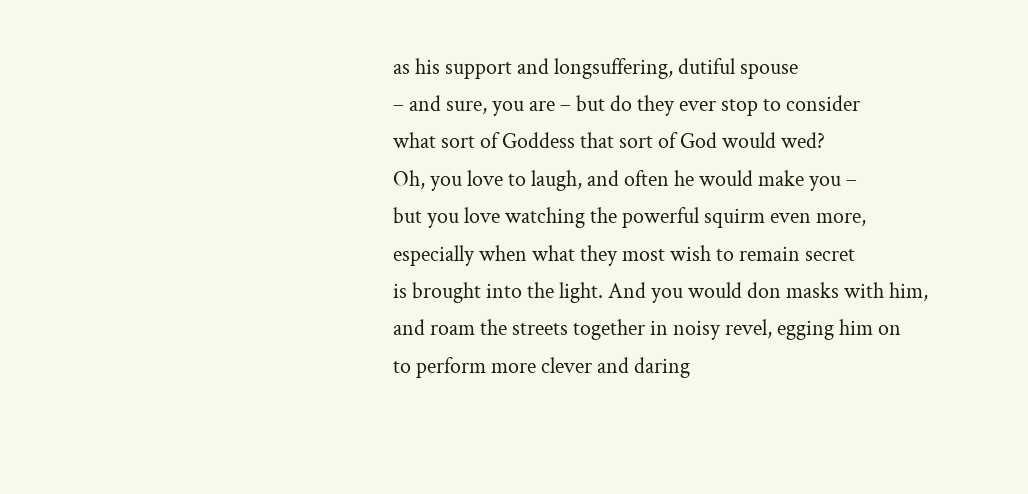as his support and longsuffering, dutiful spouse
– and sure, you are – but do they ever stop to consider
what sort of Goddess that sort of God would wed?
Oh, you love to laugh, and often he would make you –
but you love watching the powerful squirm even more,
especially when what they most wish to remain secret
is brought into the light. And you would don masks with him,
and roam the streets together in noisy revel, egging him on
to perform more clever and daring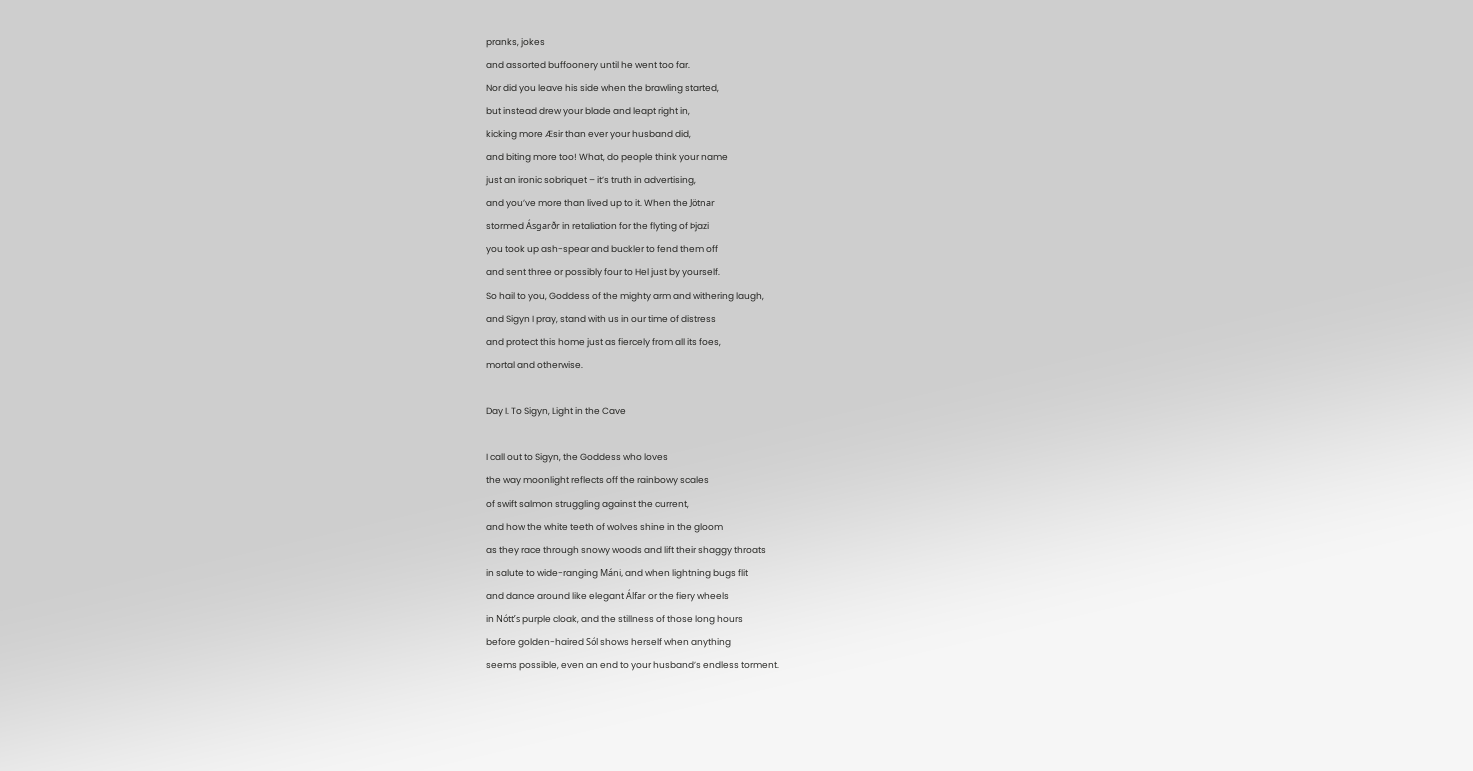pranks, jokes
and assorted buffoonery until he went too far.
Nor did you leave his side when the brawling started,
but instead drew your blade and leapt right in,
kicking more Æsir than ever your husband did,
and biting more too! What, do people think your name
just an ironic sobriquet – it’s truth in advertising,
and you’ve more than lived up to it. When the Jötnar
stormed Ásgarðr in retaliation for the flyting of Þjazi
you took up ash-spear and buckler to fend them off
and sent three or possibly four to Hel just by yourself.
So hail to you, Goddess of the mighty arm and withering laugh,
and Sigyn I pray, stand with us in our time of distress
and protect this home just as fiercely from all its foes,
mortal and otherwise.

Day I. To Sigyn, Light in the Cave

I call out to Sigyn, the Goddess who loves
the way moonlight reflects off the rainbowy scales
of swift salmon struggling against the current,
and how the white teeth of wolves shine in the gloom
as they race through snowy woods and lift their shaggy throats
in salute to wide-ranging Máni, and when lightning bugs flit
and dance around like elegant Álfar or the fiery wheels
in Nótt’s purple cloak, and the stillness of those long hours
before golden-haired Sól shows herself when anything
seems possible, even an end to your husband’s endless torment.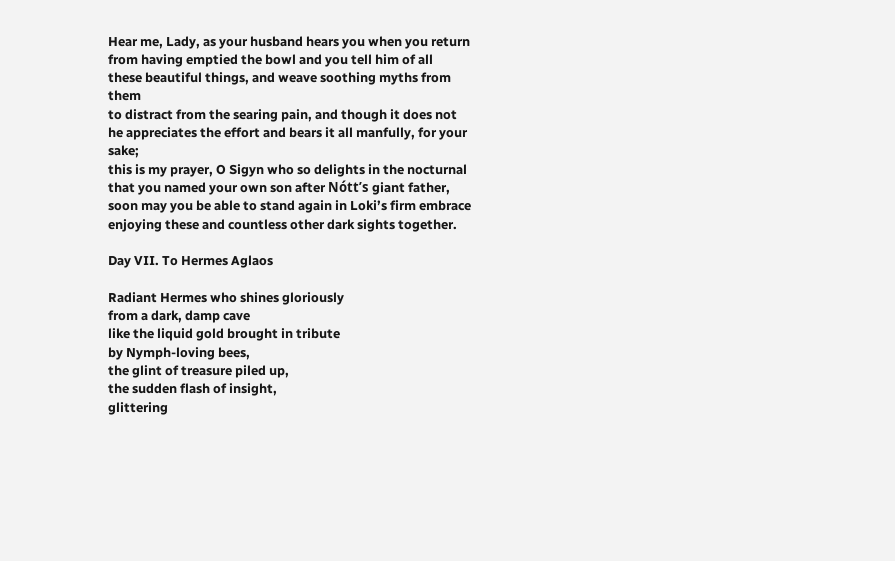Hear me, Lady, as your husband hears you when you return
from having emptied the bowl and you tell him of all
these beautiful things, and weave soothing myths from them
to distract from the searing pain, and though it does not
he appreciates the effort and bears it all manfully, for your sake;
this is my prayer, O Sigyn who so delights in the nocturnal
that you named your own son after Nótt’s giant father,
soon may you be able to stand again in Loki’s firm embrace
enjoying these and countless other dark sights together.

Day VII. To Hermes Aglaos

Radiant Hermes who shines gloriously
from a dark, damp cave
like the liquid gold brought in tribute
by Nymph-loving bees,
the glint of treasure piled up,
the sudden flash of insight,
glittering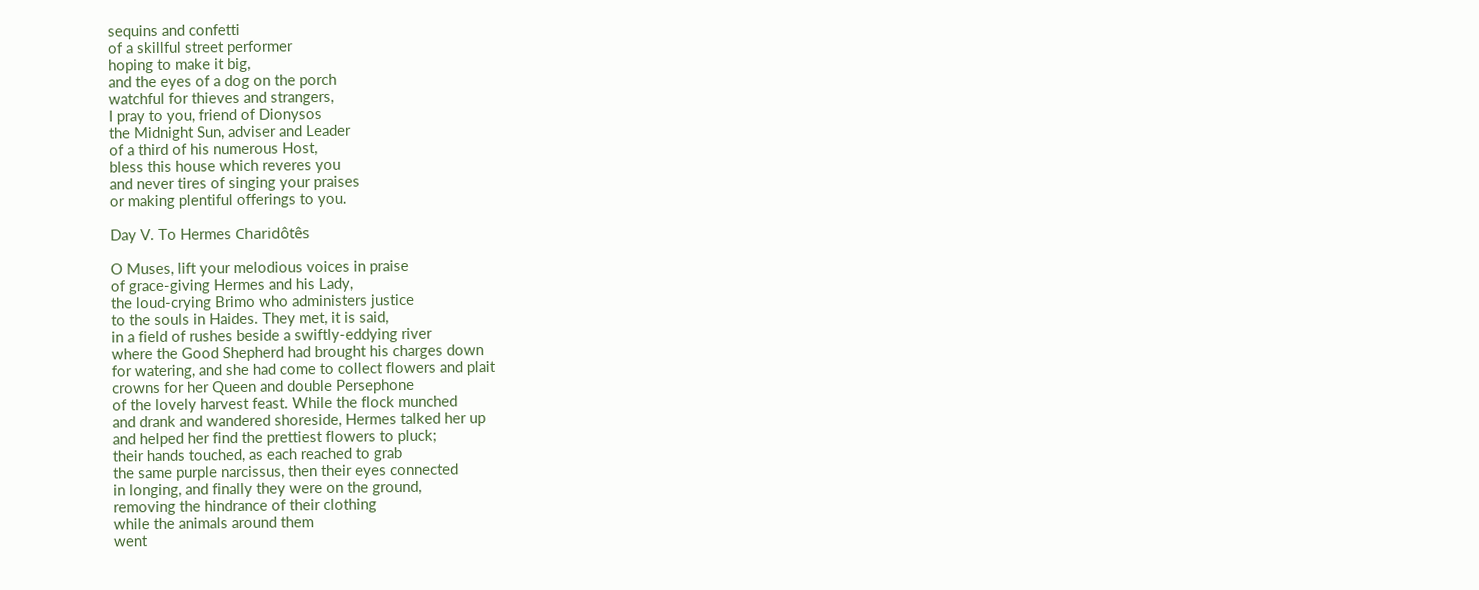sequins and confetti
of a skillful street performer
hoping to make it big,
and the eyes of a dog on the porch
watchful for thieves and strangers,
I pray to you, friend of Dionysos
the Midnight Sun, adviser and Leader
of a third of his numerous Host,
bless this house which reveres you
and never tires of singing your praises
or making plentiful offerings to you.

Day V. To Hermes Charidôtês

O Muses, lift your melodious voices in praise
of grace-giving Hermes and his Lady,
the loud-crying Brimo who administers justice
to the souls in Haides. They met, it is said,
in a field of rushes beside a swiftly-eddying river
where the Good Shepherd had brought his charges down
for watering, and she had come to collect flowers and plait
crowns for her Queen and double Persephone
of the lovely harvest feast. While the flock munched
and drank and wandered shoreside, Hermes talked her up
and helped her find the prettiest flowers to pluck;
their hands touched, as each reached to grab
the same purple narcissus, then their eyes connected
in longing, and finally they were on the ground,
removing the hindrance of their clothing
while the animals around them
went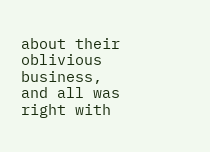about their oblivious business,
and all was right with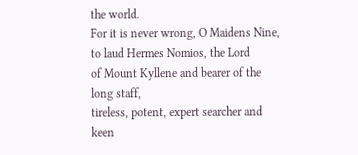the world.
For it is never wrong, O Maidens Nine,
to laud Hermes Nomios, the Lord
of Mount Kyllene and bearer of the long staff,
tireless, potent, expert searcher and keen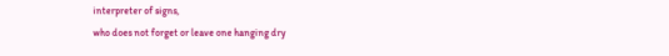interpreter of signs,
who does not forget or leave one hanging dry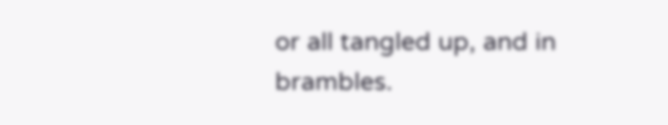or all tangled up, and in brambles.